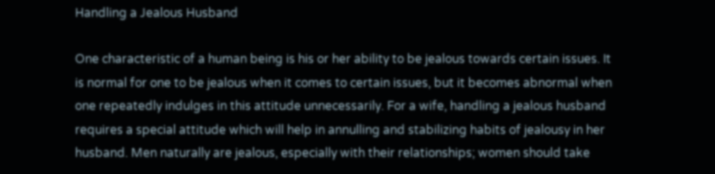Handling a Jealous Husband

One characteristic of a human being is his or her ability to be jealous towards certain issues. It is normal for one to be jealous when it comes to certain issues, but it becomes abnormal when one repeatedly indulges in this attitude unnecessarily. For a wife, handling a jealous husband requires a special attitude which will help in annulling and stabilizing habits of jealousy in her husband. Men naturally are jealous, especially with their relationships; women should take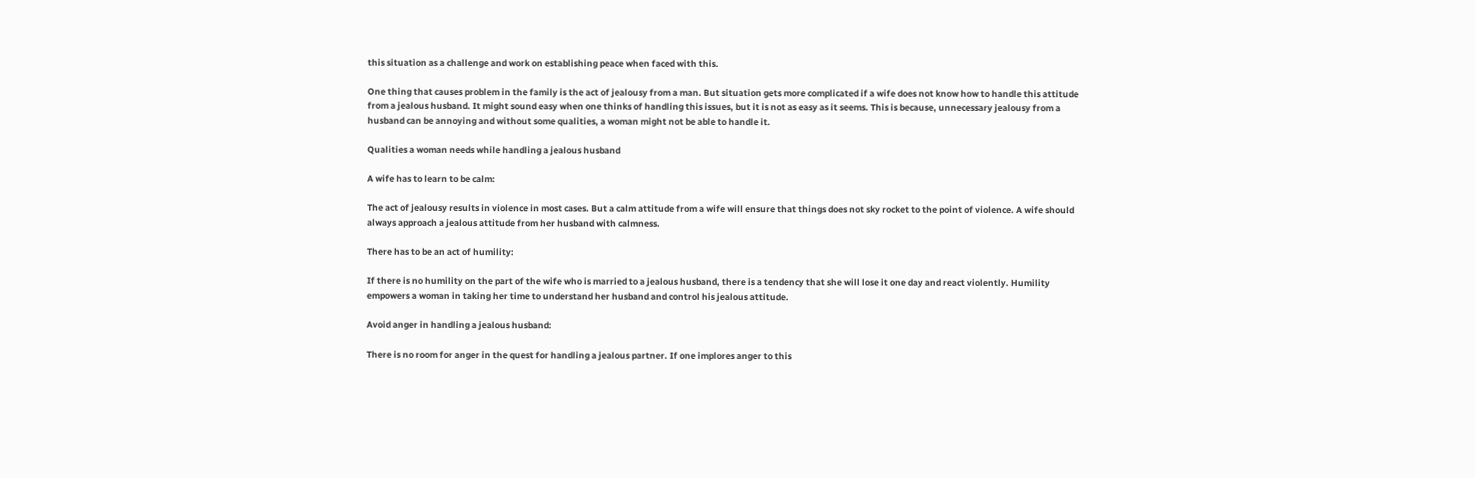this situation as a challenge and work on establishing peace when faced with this.

One thing that causes problem in the family is the act of jealousy from a man. But situation gets more complicated if a wife does not know how to handle this attitude from a jealous husband. It might sound easy when one thinks of handling this issues, but it is not as easy as it seems. This is because, unnecessary jealousy from a husband can be annoying and without some qualities, a woman might not be able to handle it.

Qualities a woman needs while handling a jealous husband

A wife has to learn to be calm:

The act of jealousy results in violence in most cases. But a calm attitude from a wife will ensure that things does not sky rocket to the point of violence. A wife should always approach a jealous attitude from her husband with calmness.

There has to be an act of humility:

If there is no humility on the part of the wife who is married to a jealous husband, there is a tendency that she will lose it one day and react violently. Humility empowers a woman in taking her time to understand her husband and control his jealous attitude.

Avoid anger in handling a jealous husband:

There is no room for anger in the quest for handling a jealous partner. If one implores anger to this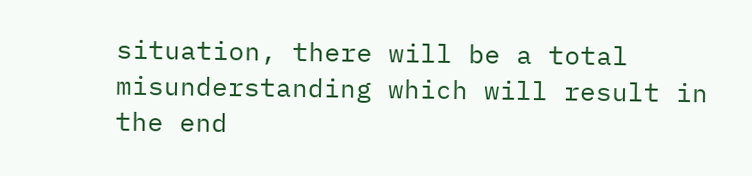situation, there will be a total misunderstanding which will result in the end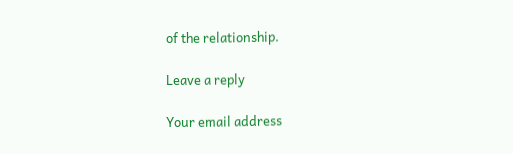of the relationship.

Leave a reply

Your email address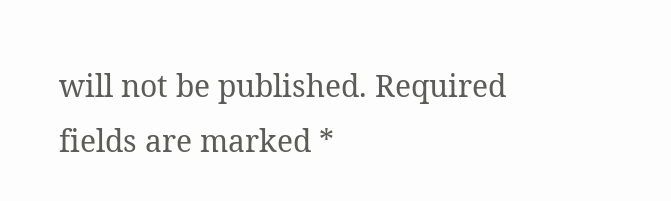will not be published. Required fields are marked *